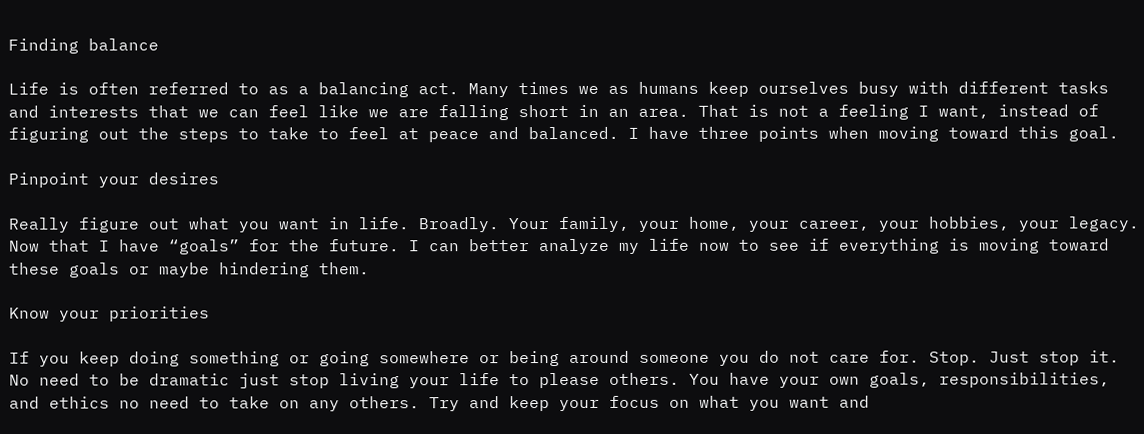Finding balance

Life is often referred to as a balancing act. Many times we as humans keep ourselves busy with different tasks and interests that we can feel like we are falling short in an area. That is not a feeling I want, instead of figuring out the steps to take to feel at peace and balanced. I have three points when moving toward this goal.

Pinpoint your desires

Really figure out what you want in life. Broadly. Your family, your home, your career, your hobbies, your legacy. Now that I have “goals” for the future. I can better analyze my life now to see if everything is moving toward these goals or maybe hindering them.

Know your priorities

If you keep doing something or going somewhere or being around someone you do not care for. Stop. Just stop it. No need to be dramatic just stop living your life to please others. You have your own goals, responsibilities, and ethics no need to take on any others. Try and keep your focus on what you want and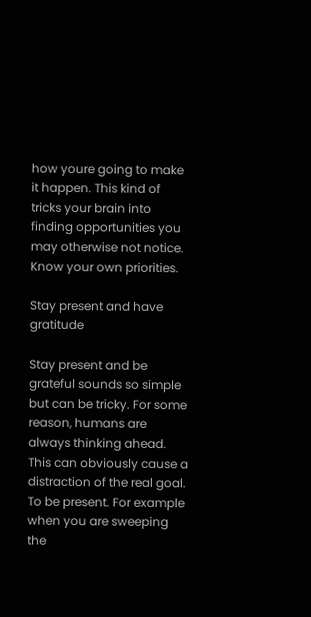how youre going to make it happen. This kind of tricks your brain into finding opportunities you may otherwise not notice. Know your own priorities.

Stay present and have gratitude

Stay present and be grateful sounds so simple but can be tricky. For some reason, humans are always thinking ahead. This can obviously cause a distraction of the real goal. To be present. For example when you are sweeping the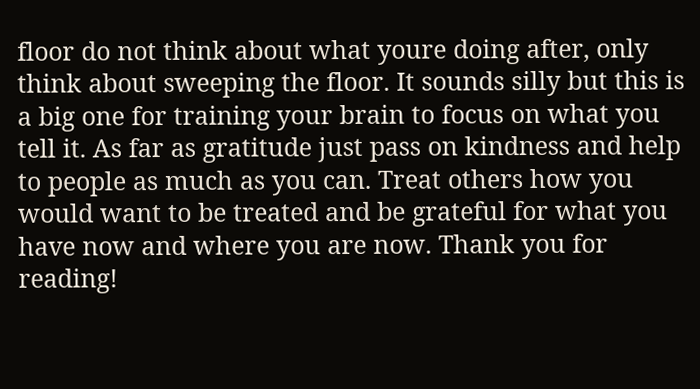floor do not think about what youre doing after, only think about sweeping the floor. It sounds silly but this is a big one for training your brain to focus on what you tell it. As far as gratitude just pass on kindness and help to people as much as you can. Treat others how you would want to be treated and be grateful for what you have now and where you are now. Thank you for reading!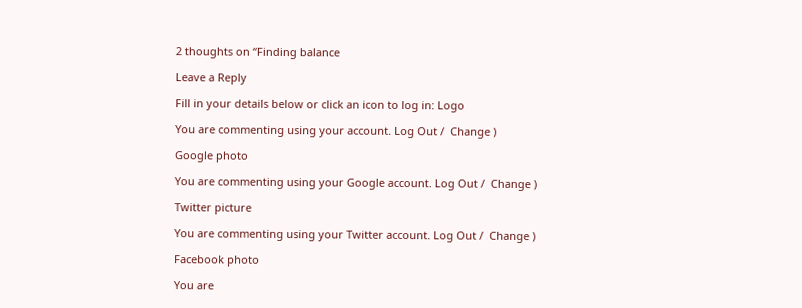2 thoughts on “Finding balance

Leave a Reply

Fill in your details below or click an icon to log in: Logo

You are commenting using your account. Log Out /  Change )

Google photo

You are commenting using your Google account. Log Out /  Change )

Twitter picture

You are commenting using your Twitter account. Log Out /  Change )

Facebook photo

You are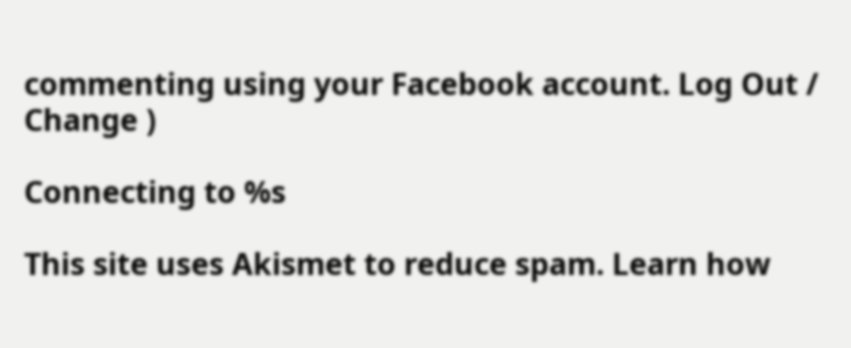commenting using your Facebook account. Log Out /  Change )

Connecting to %s

This site uses Akismet to reduce spam. Learn how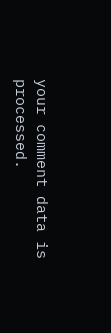your comment data is processed.